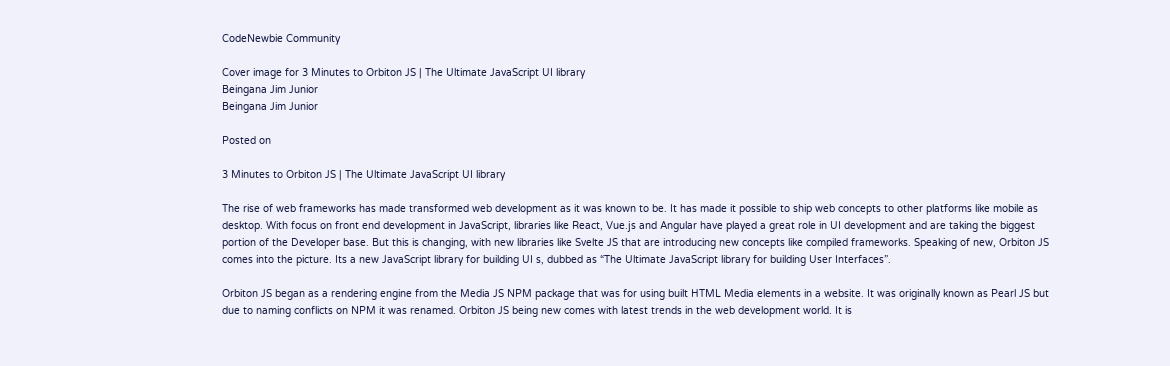CodeNewbie Community

Cover image for 3 Minutes to Orbiton JS | The Ultimate JavaScript UI library
Beingana Jim Junior
Beingana Jim Junior

Posted on

3 Minutes to Orbiton JS | The Ultimate JavaScript UI library

The rise of web frameworks has made transformed web development as it was known to be. It has made it possible to ship web concepts to other platforms like mobile as desktop. With focus on front end development in JavaScript, libraries like React, Vue.js and Angular have played a great role in UI development and are taking the biggest portion of the Developer base. But this is changing, with new libraries like Svelte JS that are introducing new concepts like compiled frameworks. Speaking of new, Orbiton JS comes into the picture. Its a new JavaScript library for building UI s, dubbed as “The Ultimate JavaScript library for building User Interfaces”.

Orbiton JS began as a rendering engine from the Media JS NPM package that was for using built HTML Media elements in a website. It was originally known as Pearl JS but due to naming conflicts on NPM it was renamed. Orbiton JS being new comes with latest trends in the web development world. It is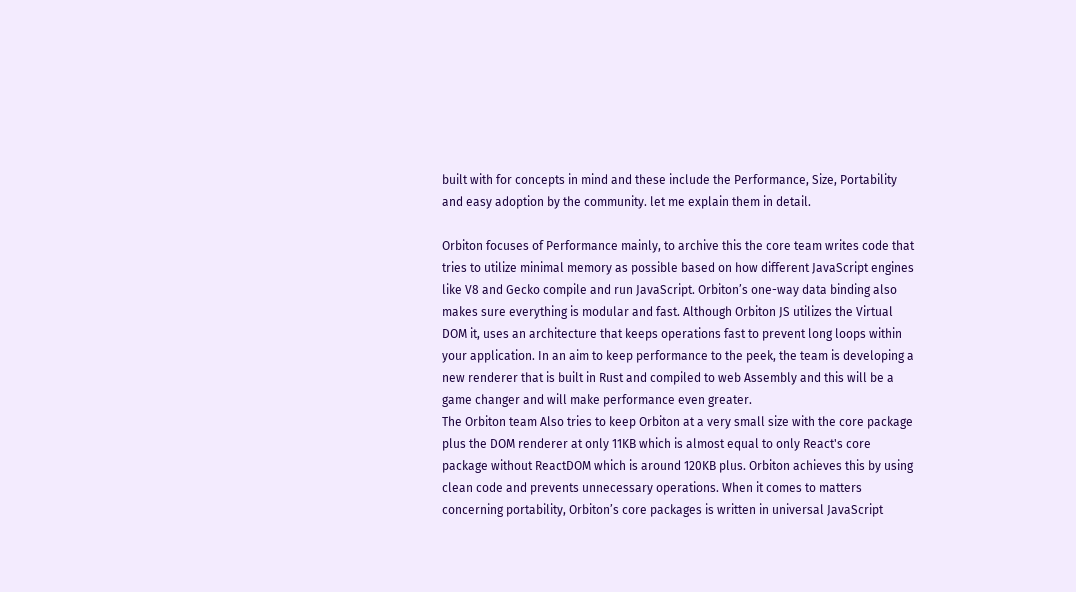built with for concepts in mind and these include the Performance, Size, Portability and easy adoption by the community. let me explain them in detail.

Orbiton focuses of Performance mainly, to archive this the core team writes code that tries to utilize minimal memory as possible based on how different JavaScript engines like V8 and Gecko compile and run JavaScript. Orbiton’s one-way data binding also makes sure everything is modular and fast. Although Orbiton JS utilizes the Virtual DOM it, uses an architecture that keeps operations fast to prevent long loops within your application. In an aim to keep performance to the peek, the team is developing a new renderer that is built in Rust and compiled to web Assembly and this will be a game changer and will make performance even greater.
The Orbiton team Also tries to keep Orbiton at a very small size with the core package plus the DOM renderer at only 11KB which is almost equal to only React's core package without ReactDOM which is around 120KB plus. Orbiton achieves this by using clean code and prevents unnecessary operations. When it comes to matters concerning portability, Orbiton’s core packages is written in universal JavaScript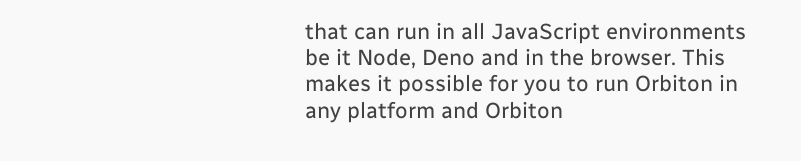that can run in all JavaScript environments be it Node, Deno and in the browser. This makes it possible for you to run Orbiton in any platform and Orbiton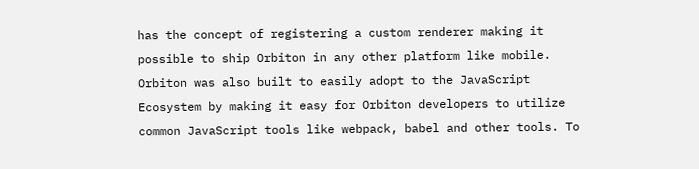has the concept of registering a custom renderer making it possible to ship Orbiton in any other platform like mobile. Orbiton was also built to easily adopt to the JavaScript Ecosystem by making it easy for Orbiton developers to utilize common JavaScript tools like webpack, babel and other tools. To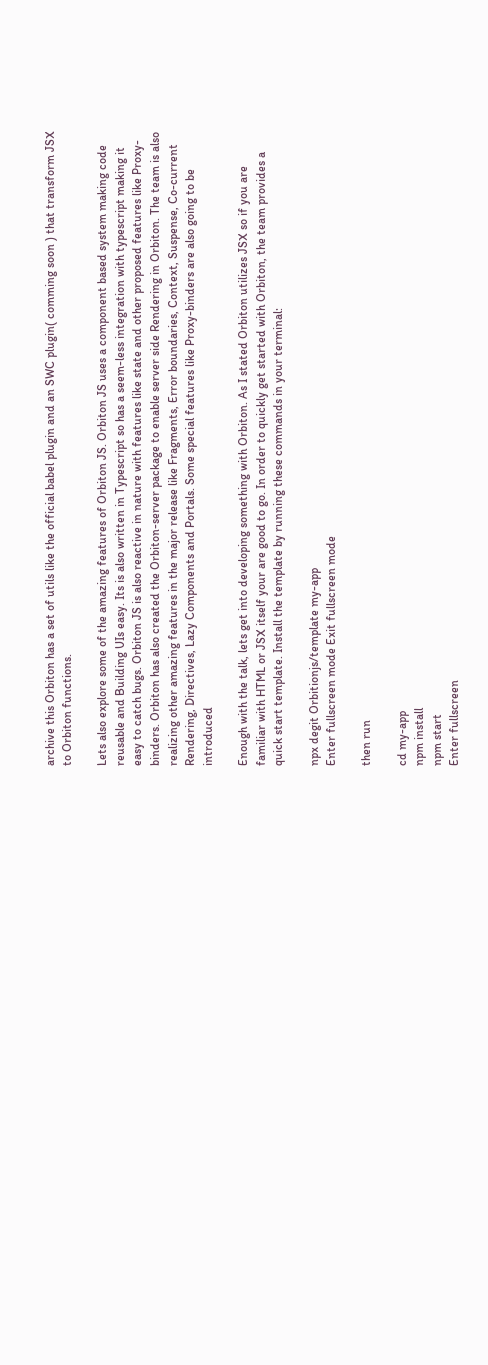archive this Orbiton has a set of utils like the official babel plugin and an SWC plugin( comming soon ) that transform JSX to Orbiton functions.

Lets also explore some of the amazing features of Orbiton JS. Orbiton JS uses a component based system making code reusable and Building UIs easy. Its is also written in Typescript so has a seem-less integration with typescript making it easy to catch bugs. Orbiton JS is also reactive in nature with features like state and other proposed features like Proxy-binders. Orbiton has also created the Orbiton-server package to enable server side Rendering in Orbiton. The team is also realizing other amazing features in the major release like Fragments, Error boundaries, Context, Suspense, Co-current Rendering, Directives, Lazy Components and Portals. Some special features like Proxy-binders are also going to be introduced

Enough with the talk, lets get into developing something with Orbiton. As I stated Orbiton utilizes JSX so if you are familiar with HTML or JSX itself your are good to go. In order to quickly get started with Orbiton, the team provides a quick start template. Install the template by running these commands in your terminal:

npx degit Orbitionjs/template my-app
Enter fullscreen mode Exit fullscreen mode

then run

cd my-app
npm install
npm start
Enter fullscreen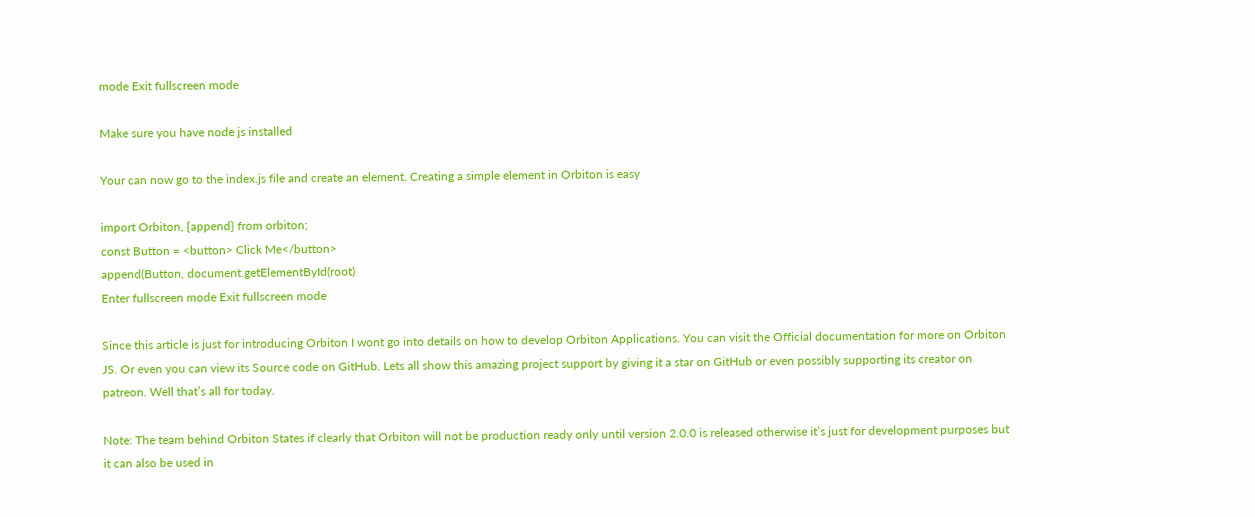mode Exit fullscreen mode

Make sure you have node js installed

Your can now go to the index.js file and create an element. Creating a simple element in Orbiton is easy

import Orbiton, {append} from orbiton;
const Button = <button> Click Me</button>
append(Button, document.getElementById(root)
Enter fullscreen mode Exit fullscreen mode

Since this article is just for introducing Orbiton I wont go into details on how to develop Orbiton Applications. You can visit the Official documentation for more on Orbiton JS. Or even you can view its Source code on GitHub. Lets all show this amazing project support by giving it a star on GitHub or even possibly supporting its creator on patreon. Well that’s all for today.

Note: The team behind Orbiton States if clearly that Orbiton will not be production ready only until version 2.0.0 is released otherwise it’s just for development purposes but it can also be used in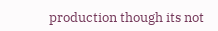production though its not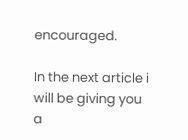encouraged.

In the next article i will be giving you a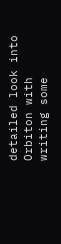detailed look into Orbiton with writing some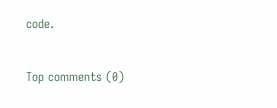code.

Top comments (0)